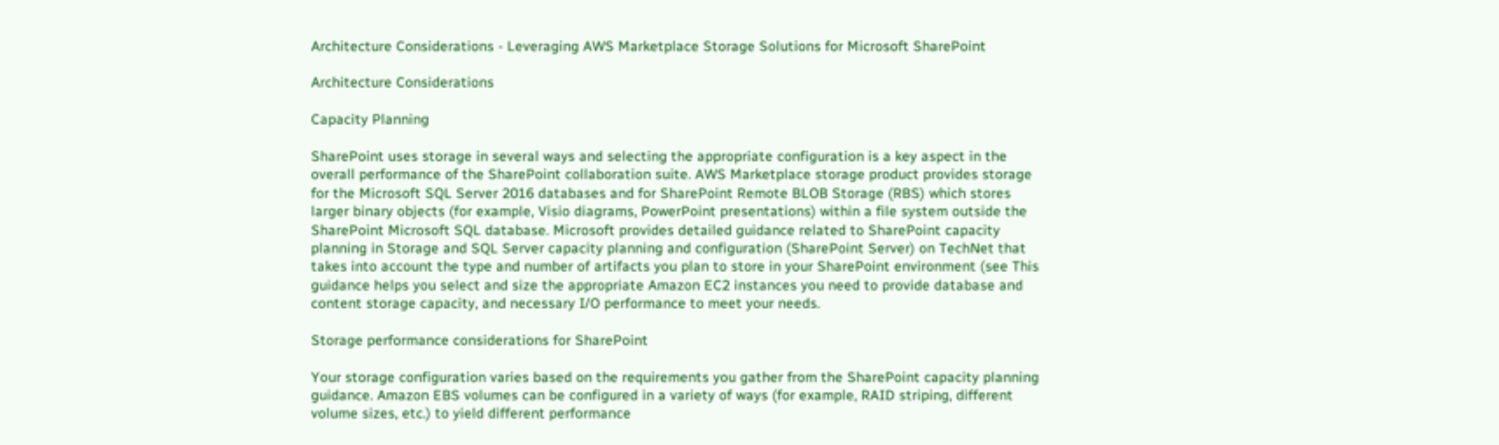Architecture Considerations - Leveraging AWS Marketplace Storage Solutions for Microsoft SharePoint

Architecture Considerations

Capacity Planning

SharePoint uses storage in several ways and selecting the appropriate configuration is a key aspect in the overall performance of the SharePoint collaboration suite. AWS Marketplace storage product provides storage for the Microsoft SQL Server 2016 databases and for SharePoint Remote BLOB Storage (RBS) which stores larger binary objects (for example, Visio diagrams, PowerPoint presentations) within a file system outside the SharePoint Microsoft SQL database. Microsoft provides detailed guidance related to SharePoint capacity planning in Storage and SQL Server capacity planning and configuration (SharePoint Server) on TechNet that takes into account the type and number of artifacts you plan to store in your SharePoint environment (see This guidance helps you select and size the appropriate Amazon EC2 instances you need to provide database and content storage capacity, and necessary I/O performance to meet your needs.

Storage performance considerations for SharePoint

Your storage configuration varies based on the requirements you gather from the SharePoint capacity planning guidance. Amazon EBS volumes can be configured in a variety of ways (for example, RAID striping, different volume sizes, etc.) to yield different performance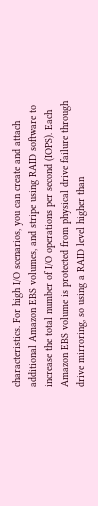characteristics. For high I/O scenarios, you can create and attach additional Amazon EBS volumes, and stripe using RAID software to increase the total number of I/O operations per second (IOPS). Each Amazon EBS volume is protected from physical drive failure through drive mirroring, so using a RAID level higher than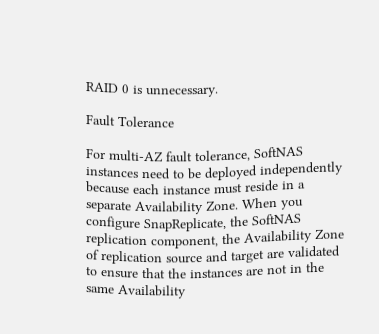RAID 0 is unnecessary.

Fault Tolerance

For multi-AZ fault tolerance, SoftNAS instances need to be deployed independently because each instance must reside in a separate Availability Zone. When you configure SnapReplicate, the SoftNAS replication component, the Availability Zone of replication source and target are validated to ensure that the instances are not in the same Availability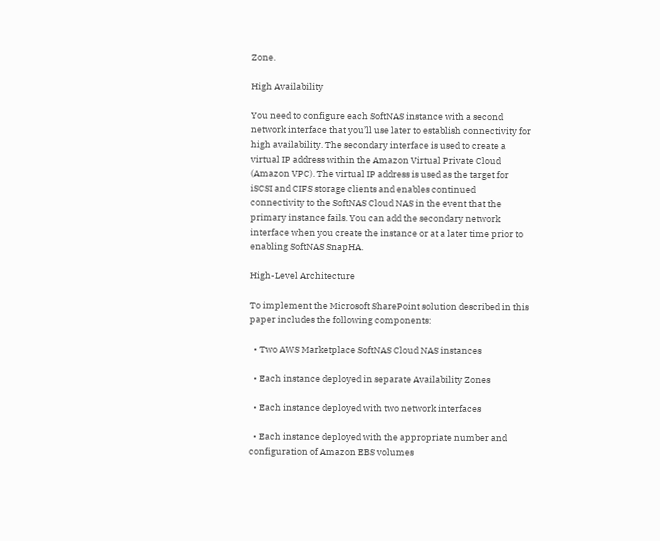Zone.

High Availability

You need to configure each SoftNAS instance with a second network interface that you’ll use later to establish connectivity for high availability. The secondary interface is used to create a virtual IP address within the Amazon Virtual Private Cloud (Amazon VPC). The virtual IP address is used as the target for iSCSI and CIFS storage clients and enables continued connectivity to the SoftNAS Cloud NAS in the event that the primary instance fails. You can add the secondary network interface when you create the instance or at a later time prior to enabling SoftNAS SnapHA.

High-Level Architecture

To implement the Microsoft SharePoint solution described in this paper includes the following components:

  • Two AWS Marketplace SoftNAS Cloud NAS instances

  • Each instance deployed in separate Availability Zones

  • Each instance deployed with two network interfaces

  • Each instance deployed with the appropriate number and configuration of Amazon EBS volumes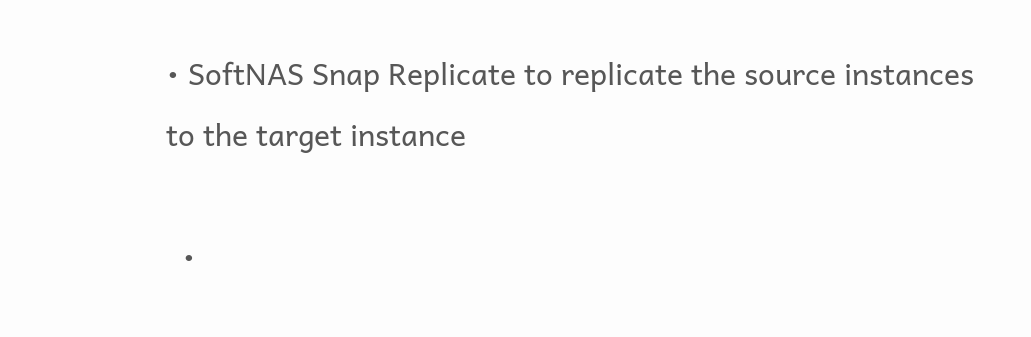• SoftNAS Snap Replicate to replicate the source instances to the target instance

  •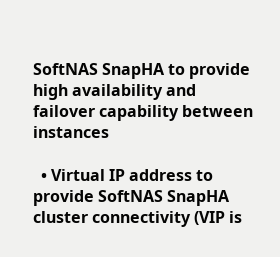SoftNAS SnapHA to provide high availability and failover capability between instances

  • Virtual IP address to provide SoftNAS SnapHA cluster connectivity (VIP is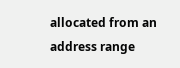allocated from an address range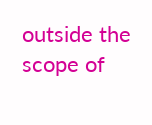outside the scope of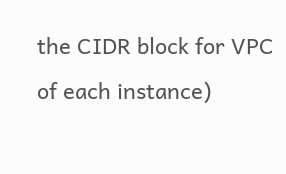the CIDR block for VPC of each instance)